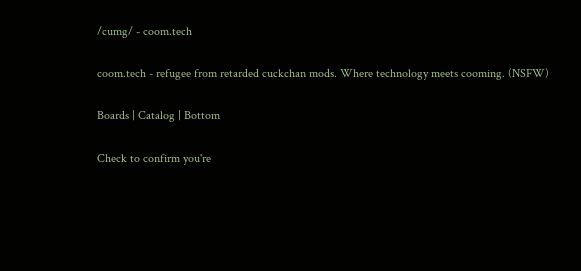/cumg/ - coom.tech

coom.tech - refugee from retarded cuckchan mods. Where technology meets cooming. (NSFW)

Boards | Catalog | Bottom

Check to confirm you're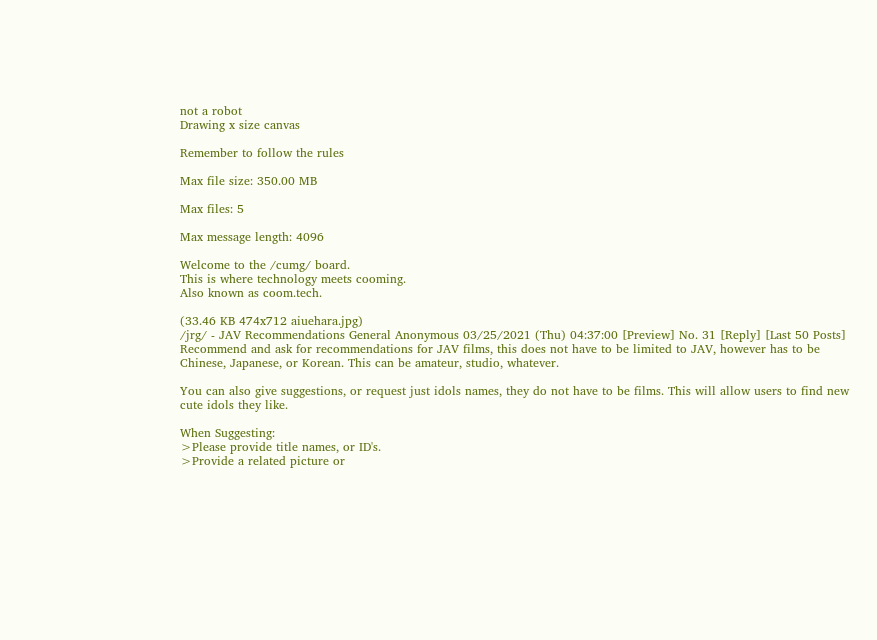not a robot
Drawing x size canvas

Remember to follow the rules

Max file size: 350.00 MB

Max files: 5

Max message length: 4096

Welcome to the /cumg/ board.
This is where technology meets cooming.
Also known as coom.tech.

(33.46 KB 474x712 aiuehara.jpg)
/jrg/ - JAV Recommendations General Anonymous 03/25/2021 (Thu) 04:37:00 [Preview] No. 31 [Reply] [Last 50 Posts]
Recommend and ask for recommendations for JAV films, this does not have to be limited to JAV, however has to be Chinese, Japanese, or Korean. This can be amateur, studio, whatever.

You can also give suggestions, or request just idols names, they do not have to be films. This will allow users to find new cute idols they like.

When Suggesting:
>Please provide title names, or ID's.
>Provide a related picture or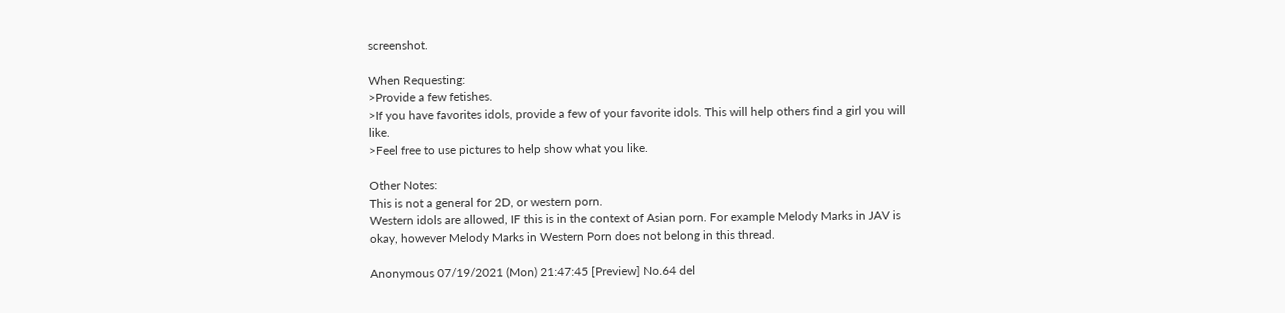screenshot.

When Requesting:
>Provide a few fetishes.
>If you have favorites idols, provide a few of your favorite idols. This will help others find a girl you will like.
>Feel free to use pictures to help show what you like.

Other Notes:
This is not a general for 2D, or western porn.
Western idols are allowed, IF this is in the context of Asian porn. For example Melody Marks in JAV is okay, however Melody Marks in Western Porn does not belong in this thread.

Anonymous 07/19/2021 (Mon) 21:47:45 [Preview] No.64 del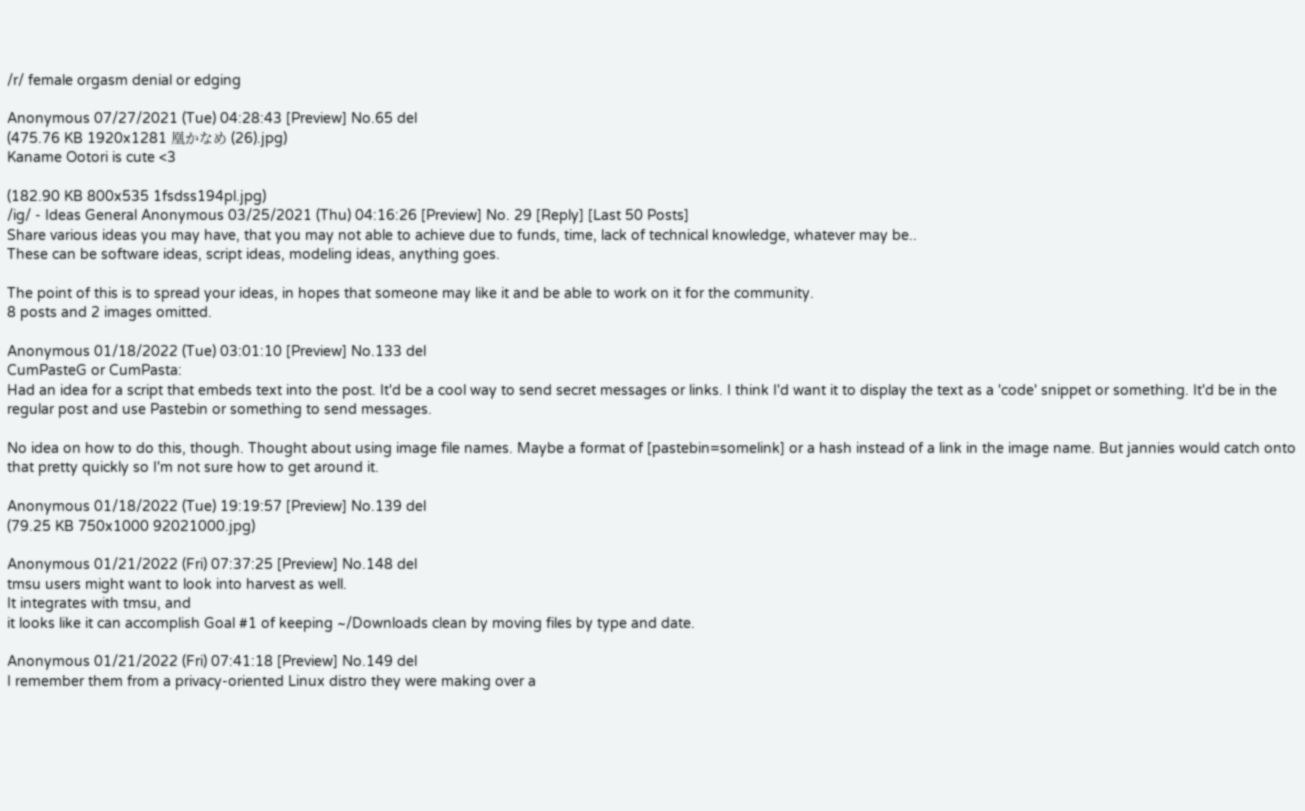/r/ female orgasm denial or edging

Anonymous 07/27/2021 (Tue) 04:28:43 [Preview] No.65 del
(475.76 KB 1920x1281 凰かなめ (26).jpg)
Kaname Ootori is cute <3

(182.90 KB 800x535 1fsdss194pl.jpg)
/ig/ - Ideas General Anonymous 03/25/2021 (Thu) 04:16:26 [Preview] No. 29 [Reply] [Last 50 Posts]
Share various ideas you may have, that you may not able to achieve due to funds, time, lack of technical knowledge, whatever may be..
These can be software ideas, script ideas, modeling ideas, anything goes.

The point of this is to spread your ideas, in hopes that someone may like it and be able to work on it for the community.
8 posts and 2 images omitted.

Anonymous 01/18/2022 (Tue) 03:01:10 [Preview] No.133 del
CumPasteG or CumPasta:
Had an idea for a script that embeds text into the post. It'd be a cool way to send secret messages or links. I think I'd want it to display the text as a 'code' snippet or something. It'd be in the regular post and use Pastebin or something to send messages.

No idea on how to do this, though. Thought about using image file names. Maybe a format of [pastebin=somelink] or a hash instead of a link in the image name. But jannies would catch onto that pretty quickly so I'm not sure how to get around it.

Anonymous 01/18/2022 (Tue) 19:19:57 [Preview] No.139 del
(79.25 KB 750x1000 92021000.jpg)

Anonymous 01/21/2022 (Fri) 07:37:25 [Preview] No.148 del
tmsu users might want to look into harvest as well.
It integrates with tmsu, and
it looks like it can accomplish Goal #1 of keeping ~/Downloads clean by moving files by type and date.

Anonymous 01/21/2022 (Fri) 07:41:18 [Preview] No.149 del
I remember them from a privacy-oriented Linux distro they were making over a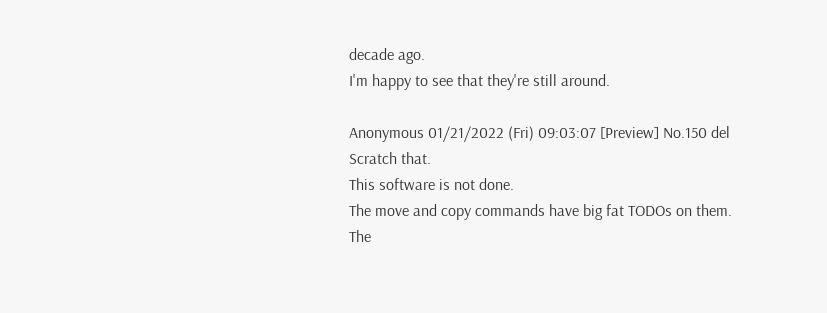decade ago.
I'm happy to see that they're still around.

Anonymous 01/21/2022 (Fri) 09:03:07 [Preview] No.150 del
Scratch that.
This software is not done.
The move and copy commands have big fat TODOs on them.
The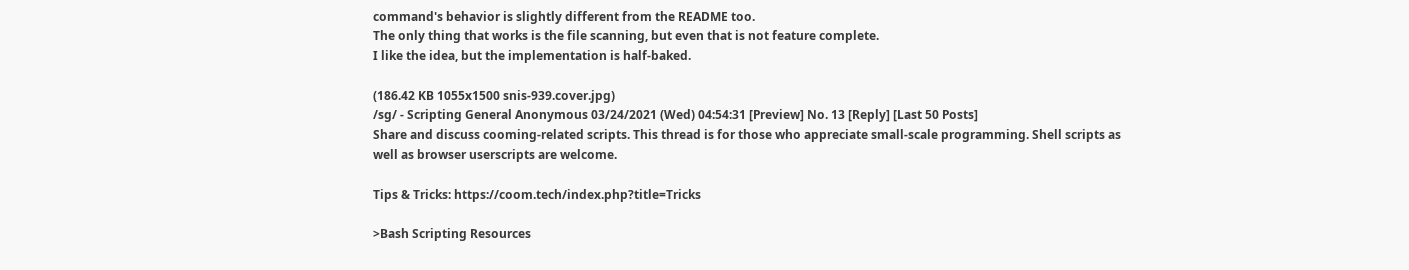command's behavior is slightly different from the README too.
The only thing that works is the file scanning, but even that is not feature complete.
I like the idea, but the implementation is half-baked.

(186.42 KB 1055x1500 snis-939.cover.jpg)
/sg/ - Scripting General Anonymous 03/24/2021 (Wed) 04:54:31 [Preview] No. 13 [Reply] [Last 50 Posts]
Share and discuss cooming-related scripts. This thread is for those who appreciate small-scale programming. Shell scripts as well as browser userscripts are welcome.

Tips & Tricks: https://coom.tech/index.php?title=Tricks

>Bash Scripting Resources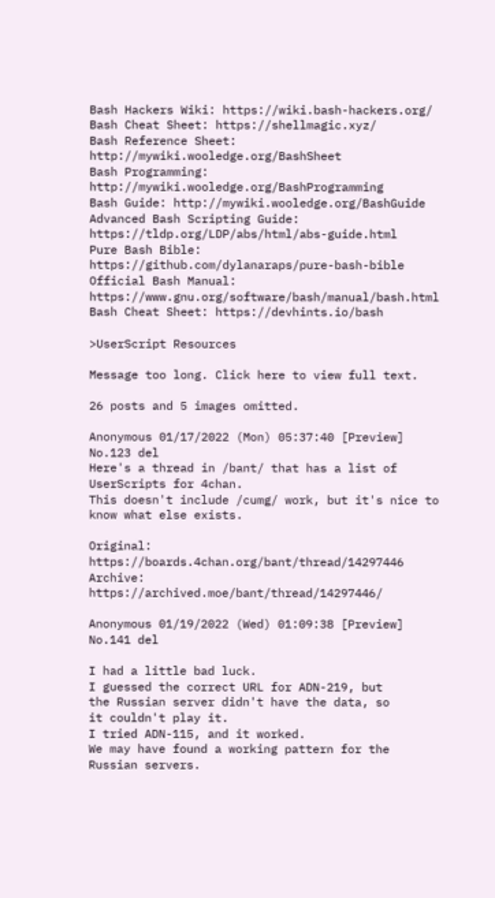Bash Hackers Wiki: https://wiki.bash-hackers.org/
Bash Cheat Sheet: https://shellmagic.xyz/
Bash Reference Sheet: http://mywiki.wooledge.org/BashSheet
Bash Programming: http://mywiki.wooledge.org/BashProgramming
Bash Guide: http://mywiki.wooledge.org/BashGuide
Advanced Bash Scripting Guide: https://tldp.org/LDP/abs/html/abs-guide.html
Pure Bash Bible: https://github.com/dylanaraps/pure-bash-bible
Official Bash Manual: https://www.gnu.org/software/bash/manual/bash.html
Bash Cheat Sheet: https://devhints.io/bash

>UserScript Resources

Message too long. Click here to view full text.

26 posts and 5 images omitted.

Anonymous 01/17/2022 (Mon) 05:37:40 [Preview] No.123 del
Here's a thread in /bant/ that has a list of UserScripts for 4chan.
This doesn't include /cumg/ work, but it's nice to know what else exists.

Original: https://boards.4chan.org/bant/thread/14297446
Archive: https://archived.moe/bant/thread/14297446/

Anonymous 01/19/2022 (Wed) 01:09:38 [Preview] No.141 del

I had a little bad luck.
I guessed the correct URL for ADN-219, but
the Russian server didn't have the data, so
it couldn't play it.
I tried ADN-115, and it worked.
We may have found a working pattern for the Russian servers.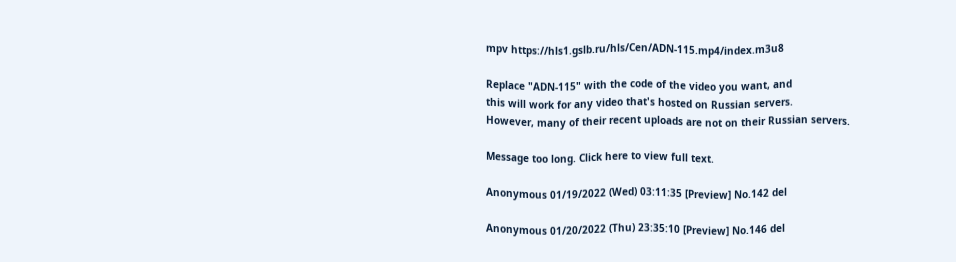mpv https://hls1.gslb.ru/hls/Cen/ADN-115.mp4/index.m3u8

Replace "ADN-115" with the code of the video you want, and
this will work for any video that's hosted on Russian servers.
However, many of their recent uploads are not on their Russian servers.

Message too long. Click here to view full text.

Anonymous 01/19/2022 (Wed) 03:11:35 [Preview] No.142 del

Anonymous 01/20/2022 (Thu) 23:35:10 [Preview] No.146 del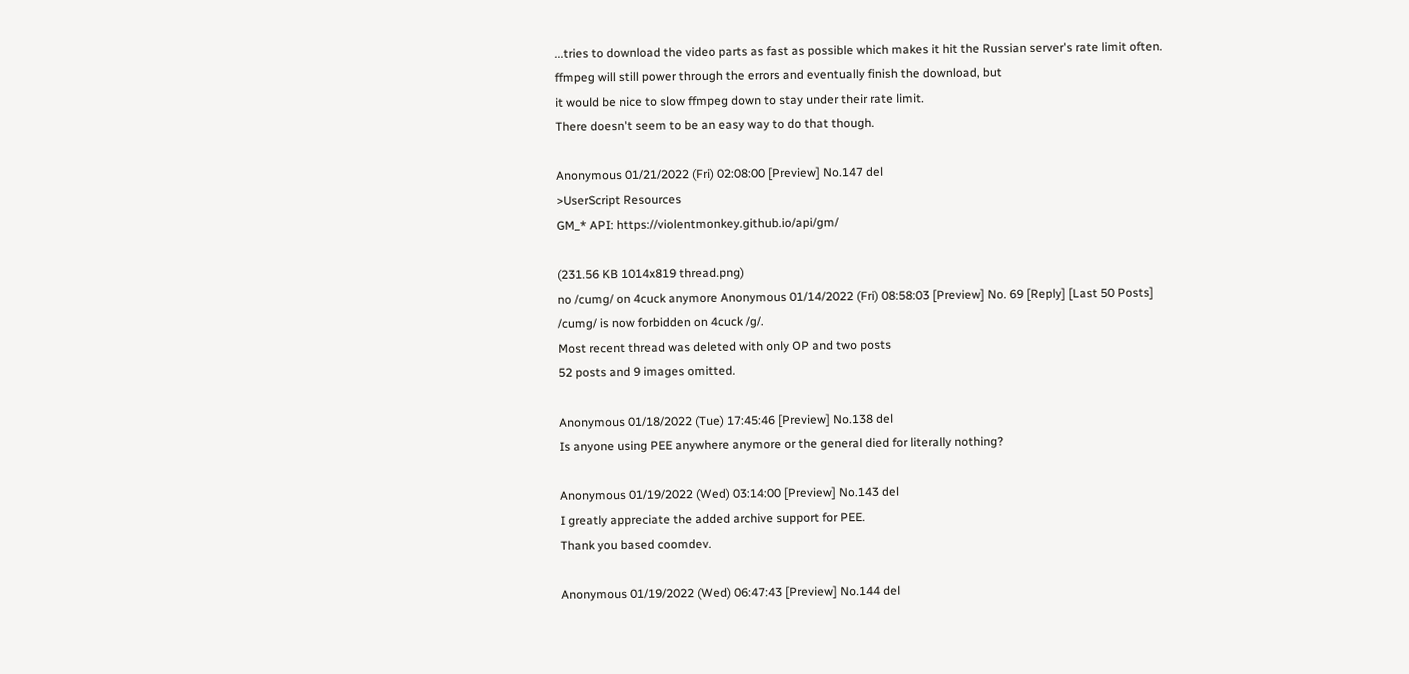...tries to download the video parts as fast as possible which makes it hit the Russian server's rate limit often.
ffmpeg will still power through the errors and eventually finish the download, but
it would be nice to slow ffmpeg down to stay under their rate limit.
There doesn't seem to be an easy way to do that though.

Anonymous 01/21/2022 (Fri) 02:08:00 [Preview] No.147 del
>UserScript Resources
GM_* API: https://violentmonkey.github.io/api/gm/

(231.56 KB 1014x819 thread.png)
no /cumg/ on 4cuck anymore Anonymous 01/14/2022 (Fri) 08:58:03 [Preview] No. 69 [Reply] [Last 50 Posts]
/cumg/ is now forbidden on 4cuck /g/.
Most recent thread was deleted with only OP and two posts
52 posts and 9 images omitted.

Anonymous 01/18/2022 (Tue) 17:45:46 [Preview] No.138 del
Is anyone using PEE anywhere anymore or the general died for literally nothing?

Anonymous 01/19/2022 (Wed) 03:14:00 [Preview] No.143 del
I greatly appreciate the added archive support for PEE.
Thank you based coomdev.

Anonymous 01/19/2022 (Wed) 06:47:43 [Preview] No.144 del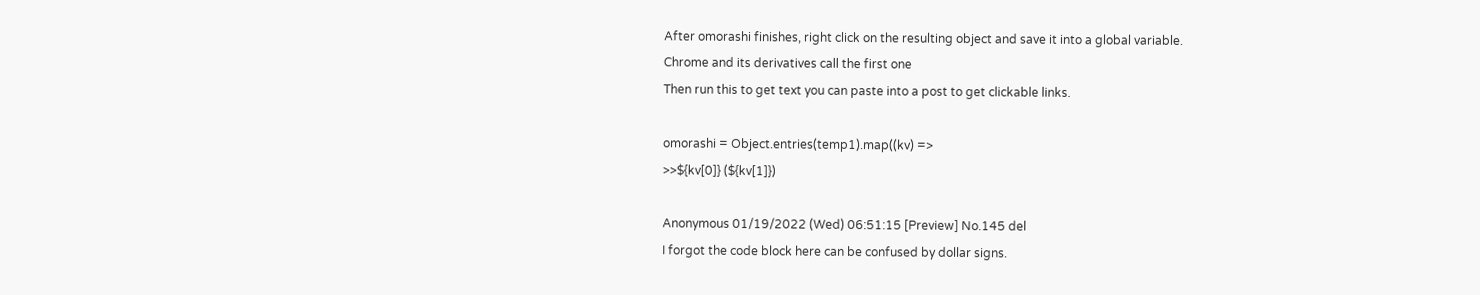After omorashi finishes, right click on the resulting object and save it into a global variable.
Chrome and its derivatives call the first one
Then run this to get text you can paste into a post to get clickable links.

omorashi = Object.entries(temp1).map((kv) =>
>>${kv[0]} (${kv[1]})

Anonymous 01/19/2022 (Wed) 06:51:15 [Preview] No.145 del
I forgot the code block here can be confused by dollar signs.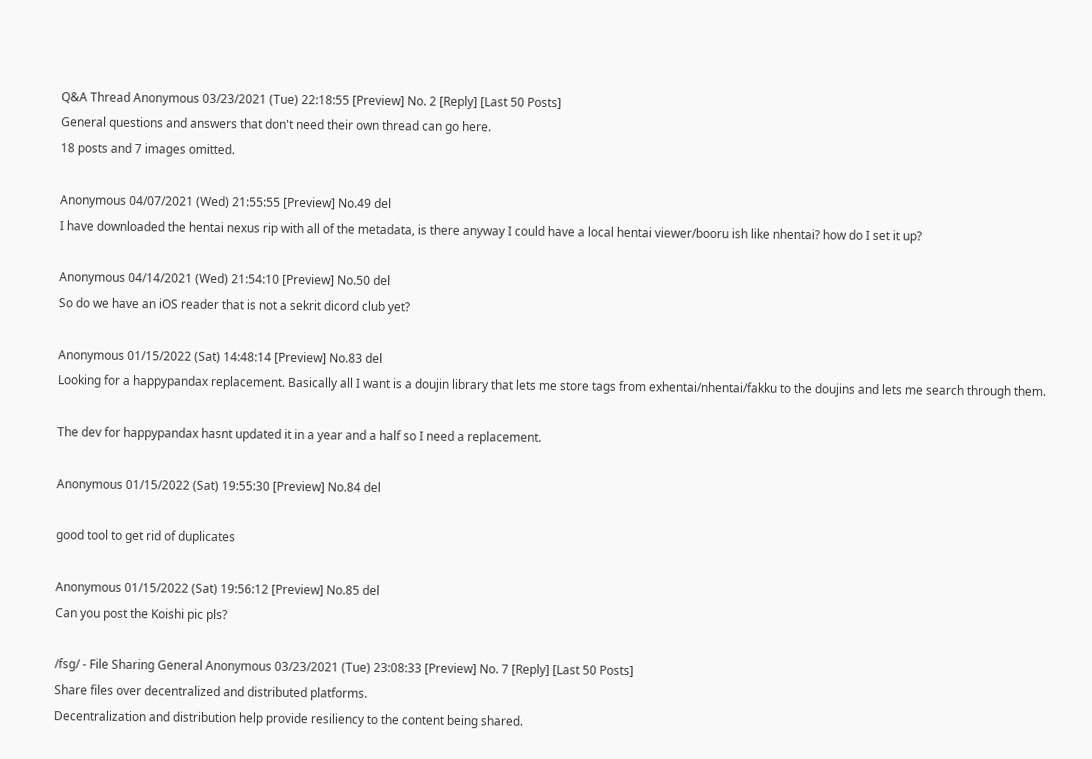Q&A Thread Anonymous 03/23/2021 (Tue) 22:18:55 [Preview] No. 2 [Reply] [Last 50 Posts]
General questions and answers that don't need their own thread can go here.
18 posts and 7 images omitted.

Anonymous 04/07/2021 (Wed) 21:55:55 [Preview] No.49 del
I have downloaded the hentai nexus rip with all of the metadata, is there anyway I could have a local hentai viewer/booru ish like nhentai? how do I set it up?

Anonymous 04/14/2021 (Wed) 21:54:10 [Preview] No.50 del
So do we have an iOS reader that is not a sekrit dicord club yet?

Anonymous 01/15/2022 (Sat) 14:48:14 [Preview] No.83 del
Looking for a happypandax replacement. Basically all I want is a doujin library that lets me store tags from exhentai/nhentai/fakku to the doujins and lets me search through them.

The dev for happypandax hasnt updated it in a year and a half so I need a replacement.

Anonymous 01/15/2022 (Sat) 19:55:30 [Preview] No.84 del

good tool to get rid of duplicates

Anonymous 01/15/2022 (Sat) 19:56:12 [Preview] No.85 del
Can you post the Koishi pic pls?

/fsg/ - File Sharing General Anonymous 03/23/2021 (Tue) 23:08:33 [Preview] No. 7 [Reply] [Last 50 Posts]
Share files over decentralized and distributed platforms.
Decentralization and distribution help provide resiliency to the content being shared.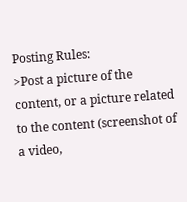Posting Rules:
>Post a picture of the content, or a picture related to the content (screenshot of a video,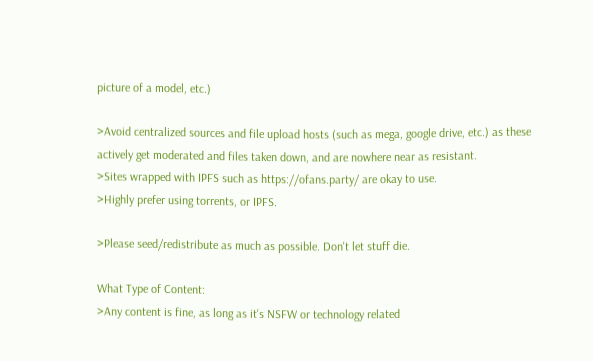picture of a model, etc.)

>Avoid centralized sources and file upload hosts (such as mega, google drive, etc.) as these actively get moderated and files taken down, and are nowhere near as resistant.
>Sites wrapped with IPFS such as https://ofans.party/ are okay to use.
>Highly prefer using torrents, or IPFS.

>Please seed/redistribute as much as possible. Don't let stuff die.

What Type of Content:
>Any content is fine, as long as it's NSFW or technology related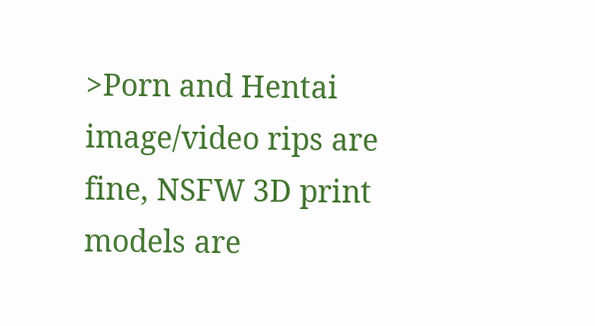>Porn and Hentai image/video rips are fine, NSFW 3D print models are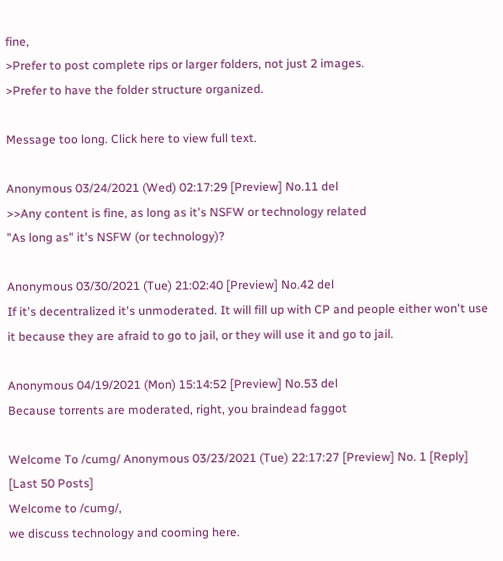fine,
>Prefer to post complete rips or larger folders, not just 2 images.
>Prefer to have the folder structure organized.

Message too long. Click here to view full text.

Anonymous 03/24/2021 (Wed) 02:17:29 [Preview] No.11 del
>>Any content is fine, as long as it's NSFW or technology related
"As long as" it's NSFW (or technology)?

Anonymous 03/30/2021 (Tue) 21:02:40 [Preview] No.42 del
If it's decentralized it's unmoderated. It will fill up with CP and people either won't use it because they are afraid to go to jail, or they will use it and go to jail.

Anonymous 04/19/2021 (Mon) 15:14:52 [Preview] No.53 del
Because torrents are moderated, right, you braindead faggot

Welcome To /cumg/ Anonymous 03/23/2021 (Tue) 22:17:27 [Preview] No. 1 [Reply] [Last 50 Posts]
Welcome to /cumg/,
we discuss technology and cooming here.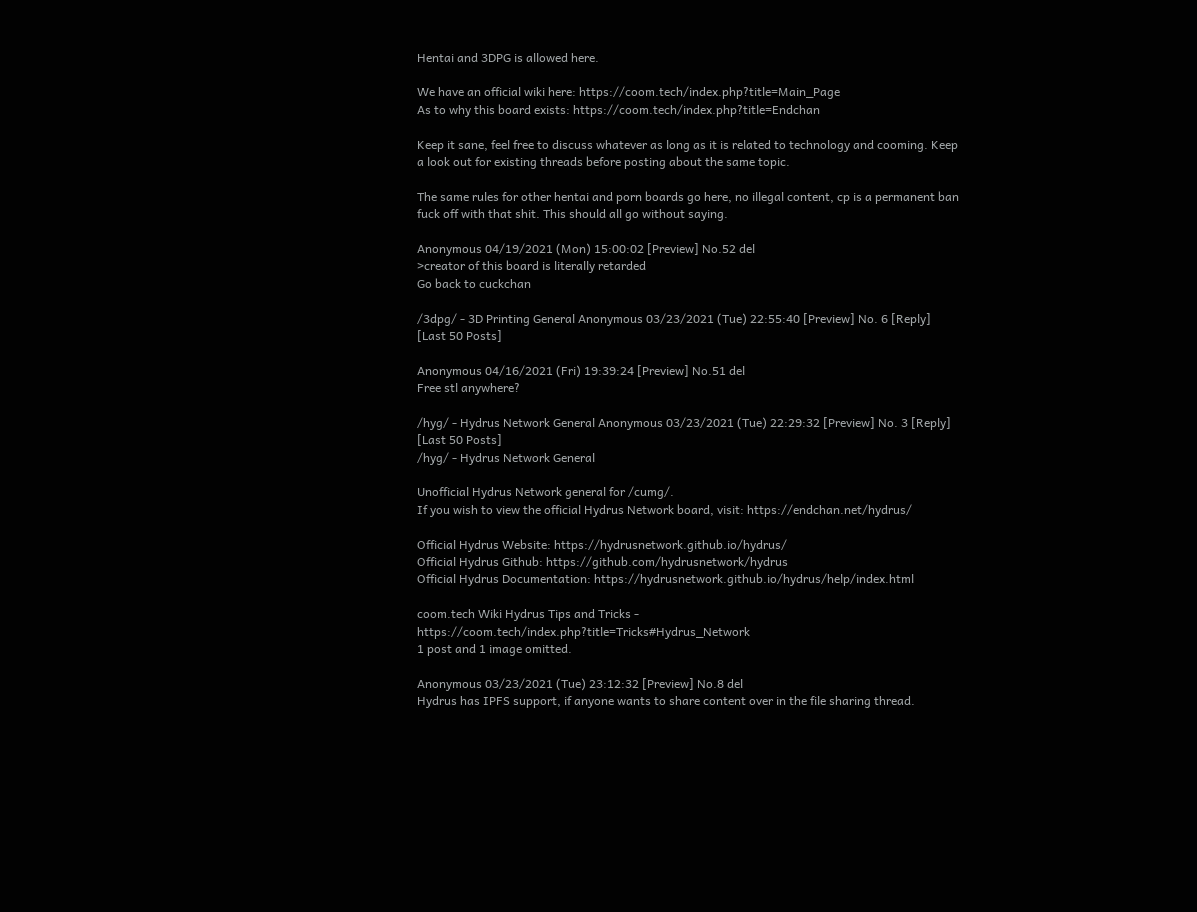Hentai and 3DPG is allowed here.

We have an official wiki here: https://coom.tech/index.php?title=Main_Page
As to why this board exists: https://coom.tech/index.php?title=Endchan

Keep it sane, feel free to discuss whatever as long as it is related to technology and cooming. Keep a look out for existing threads before posting about the same topic.

The same rules for other hentai and porn boards go here, no illegal content, cp is a permanent ban fuck off with that shit. This should all go without saying.

Anonymous 04/19/2021 (Mon) 15:00:02 [Preview] No.52 del
>creator of this board is literally retarded
Go back to cuckchan

/3dpg/ - 3D Printing General Anonymous 03/23/2021 (Tue) 22:55:40 [Preview] No. 6 [Reply] [Last 50 Posts]

Anonymous 04/16/2021 (Fri) 19:39:24 [Preview] No.51 del
Free stl anywhere?

/hyg/ - Hydrus Network General Anonymous 03/23/2021 (Tue) 22:29:32 [Preview] No. 3 [Reply] [Last 50 Posts]
/hyg/ - Hydrus Network General

Unofficial Hydrus Network general for /cumg/.
If you wish to view the official Hydrus Network board, visit: https://endchan.net/hydrus/

Official Hydrus Website: https://hydrusnetwork.github.io/hydrus/
Official Hydrus Github: https://github.com/hydrusnetwork/hydrus
Official Hydrus Documentation: https://hydrusnetwork.github.io/hydrus/help/index.html

coom.tech Wiki Hydrus Tips and Tricks - https://coom.tech/index.php?title=Tricks#Hydrus_Network
1 post and 1 image omitted.

Anonymous 03/23/2021 (Tue) 23:12:32 [Preview] No.8 del
Hydrus has IPFS support, if anyone wants to share content over in the file sharing thread.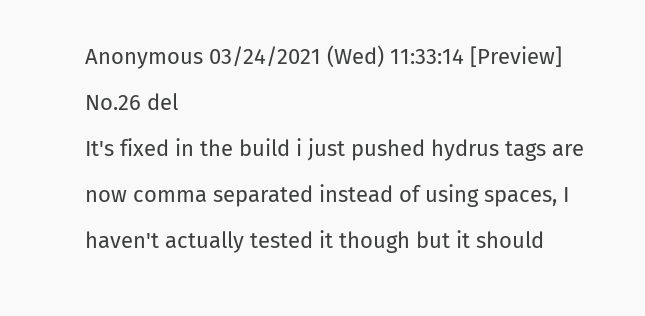Anonymous 03/24/2021 (Wed) 11:33:14 [Preview] No.26 del
It's fixed in the build i just pushed hydrus tags are now comma separated instead of using spaces, I haven't actually tested it though but it should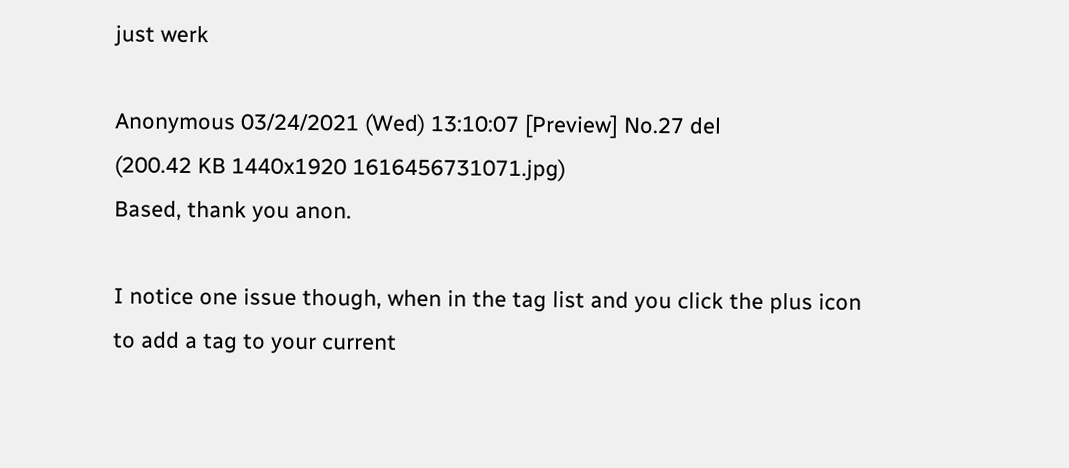just werk

Anonymous 03/24/2021 (Wed) 13:10:07 [Preview] No.27 del
(200.42 KB 1440x1920 1616456731071.jpg)
Based, thank you anon.

I notice one issue though, when in the tag list and you click the plus icon to add a tag to your current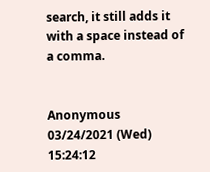search, it still adds it with a space instead of a comma.


Anonymous 03/24/2021 (Wed) 15:24:12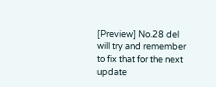[Preview] No.28 del
will try and remember to fix that for the next update